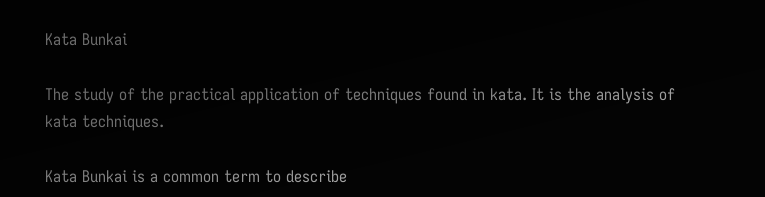Kata Bunkai

The study of the practical application of techniques found in kata. It is the analysis of kata techniques.

Kata Bunkai is a common term to describe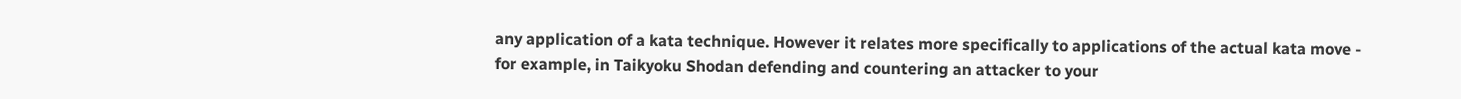any application of a kata technique. However it relates more specifically to applications of the actual kata move - for example, in Taikyoku Shodan defending and countering an attacker to your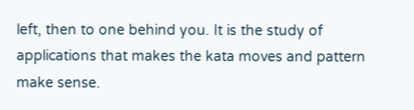left, then to one behind you. It is the study of applications that makes the kata moves and pattern make sense.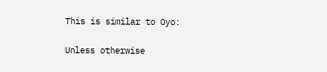This is similar to Oyo:

Unless otherwise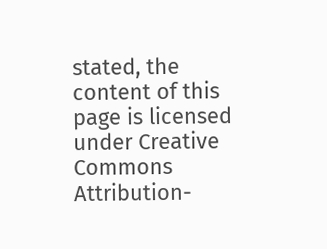stated, the content of this page is licensed under Creative Commons Attribution-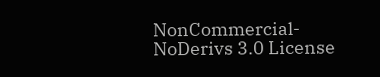NonCommercial-NoDerivs 3.0 License